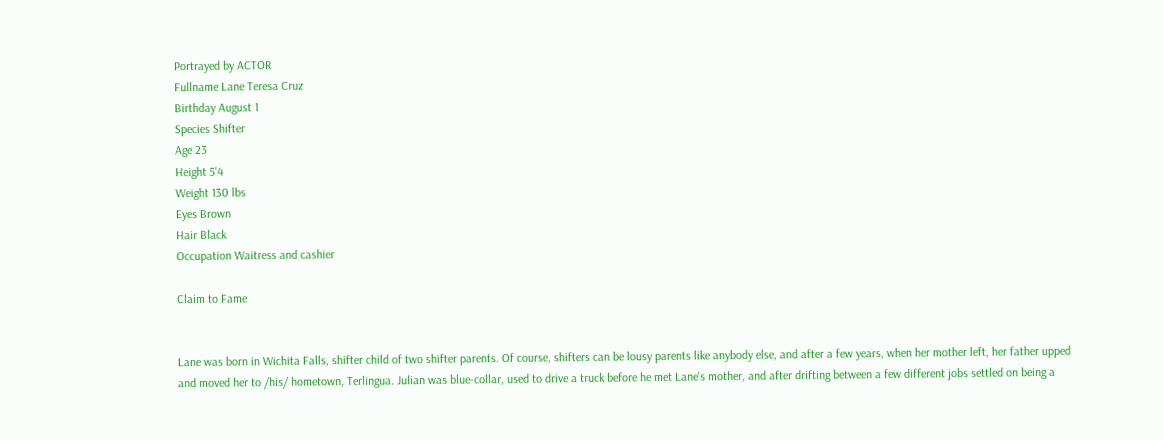Portrayed by ACTOR
Fullname Lane Teresa Cruz
Birthday August 1
Species Shifter
Age 23
Height 5'4
Weight 130 lbs
Eyes Brown
Hair Black
Occupation Waitress and cashier

Claim to Fame


Lane was born in Wichita Falls, shifter child of two shifter parents. Of course, shifters can be lousy parents like anybody else, and after a few years, when her mother left, her father upped and moved her to /his/ hometown, Terlingua. Julian was blue-collar, used to drive a truck before he met Lane's mother, and after drifting between a few different jobs settled on being a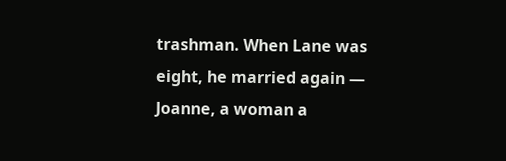trashman. When Lane was eight, he married again — Joanne, a woman a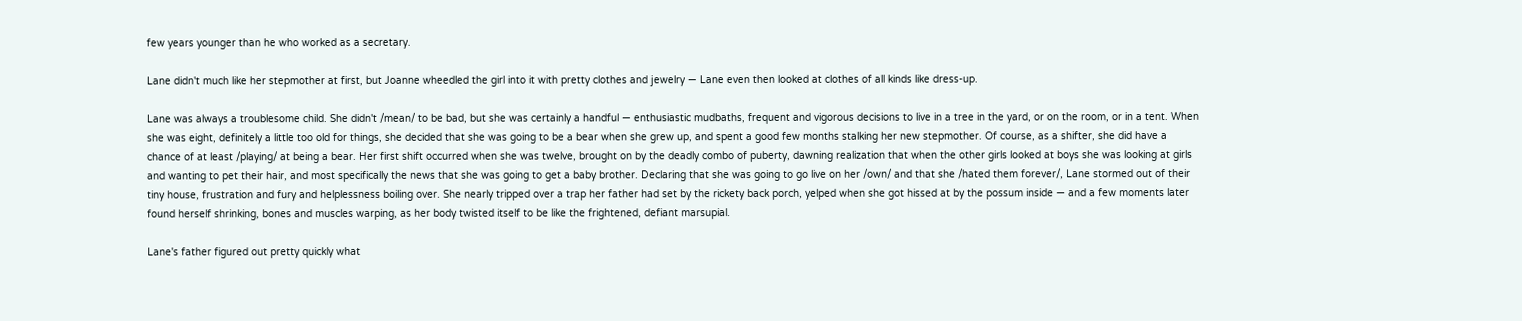few years younger than he who worked as a secretary.

Lane didn't much like her stepmother at first, but Joanne wheedled the girl into it with pretty clothes and jewelry — Lane even then looked at clothes of all kinds like dress-up.

Lane was always a troublesome child. She didn't /mean/ to be bad, but she was certainly a handful — enthusiastic mudbaths, frequent and vigorous decisions to live in a tree in the yard, or on the room, or in a tent. When she was eight, definitely a little too old for things, she decided that she was going to be a bear when she grew up, and spent a good few months stalking her new stepmother. Of course, as a shifter, she did have a chance of at least /playing/ at being a bear. Her first shift occurred when she was twelve, brought on by the deadly combo of puberty, dawning realization that when the other girls looked at boys she was looking at girls and wanting to pet their hair, and most specifically the news that she was going to get a baby brother. Declaring that she was going to go live on her /own/ and that she /hated them forever/, Lane stormed out of their tiny house, frustration and fury and helplessness boiling over. She nearly tripped over a trap her father had set by the rickety back porch, yelped when she got hissed at by the possum inside — and a few moments later found herself shrinking, bones and muscles warping, as her body twisted itself to be like the frightened, defiant marsupial.

Lane's father figured out pretty quickly what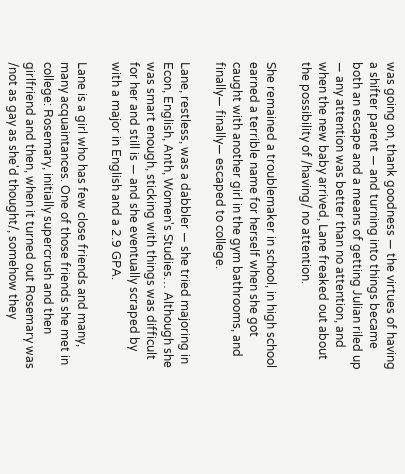was going on, thank goodness — the virtues of having a shifter parent — and turning into things became both an escape and a means of getting Julian riled up — any attention was better than no attention, and when the new baby arrived, Lane freaked out about the possibility of /having/ no attention.

She remained a troublemaker in school, in high school earned a terrible name for herself when she got caught with another girl in the gym bathrooms, and finally— finally— escaped to college.

Lane, restless, was a dabbler — she tried majoring in Econ, English, Anth, Women's Studies… Although she was smart enough, sticking with things was difficult for her and still is — and she eventually scraped by with a major in English and a 2.9 GPA.

Lane is a girl who has few close friends and many, many acquaintances. One of those friends she met in college: Rosemary, initially supercrush and then girlfriend and then, when it turned out Rosemary was /not as gay as she'd thought/, somehow they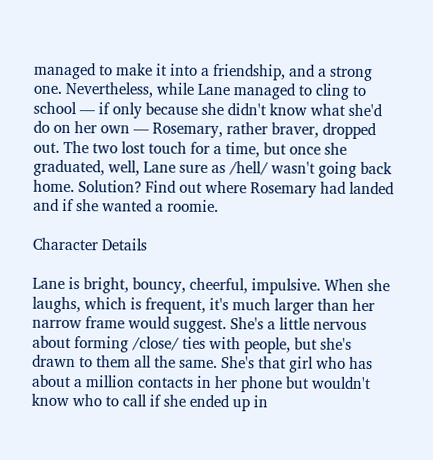managed to make it into a friendship, and a strong one. Nevertheless, while Lane managed to cling to school — if only because she didn't know what she'd do on her own — Rosemary, rather braver, dropped out. The two lost touch for a time, but once she graduated, well, Lane sure as /hell/ wasn't going back home. Solution? Find out where Rosemary had landed and if she wanted a roomie.

Character Details

Lane is bright, bouncy, cheerful, impulsive. When she laughs, which is frequent, it's much larger than her narrow frame would suggest. She's a little nervous about forming /close/ ties with people, but she's drawn to them all the same. She's that girl who has about a million contacts in her phone but wouldn't know who to call if she ended up in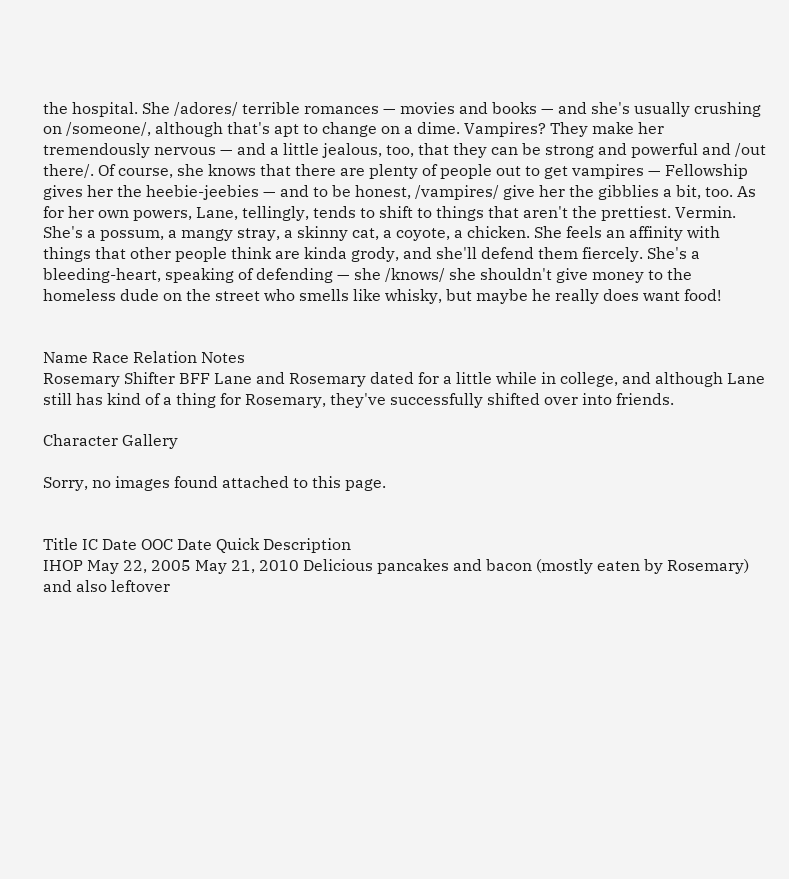the hospital. She /adores/ terrible romances — movies and books — and she's usually crushing on /someone/, although that's apt to change on a dime. Vampires? They make her tremendously nervous — and a little jealous, too, that they can be strong and powerful and /out there/. Of course, she knows that there are plenty of people out to get vampires — Fellowship gives her the heebie-jeebies — and to be honest, /vampires/ give her the gibblies a bit, too. As for her own powers, Lane, tellingly, tends to shift to things that aren't the prettiest. Vermin. She's a possum, a mangy stray, a skinny cat, a coyote, a chicken. She feels an affinity with things that other people think are kinda grody, and she'll defend them fiercely. She's a bleeding-heart, speaking of defending — she /knows/ she shouldn't give money to the homeless dude on the street who smells like whisky, but maybe he really does want food!


Name Race Relation Notes
Rosemary Shifter BFF Lane and Rosemary dated for a little while in college, and although Lane still has kind of a thing for Rosemary, they've successfully shifted over into friends.

Character Gallery

Sorry, no images found attached to this page.


Title IC Date OOC Date Quick Description
IHOP May 22, 2005 May 21, 2010 Delicious pancakes and bacon (mostly eaten by Rosemary) and also leftover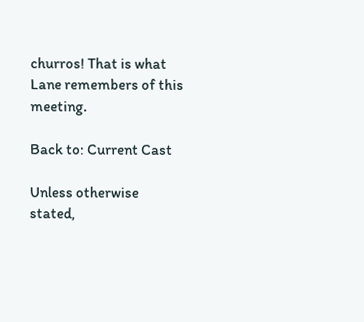churros! That is what Lane remembers of this meeting.

Back to: Current Cast

Unless otherwise stated,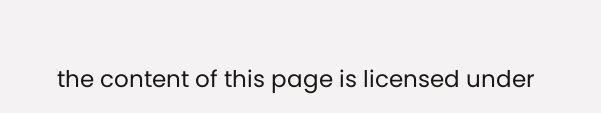the content of this page is licensed under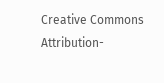Creative Commons Attribution-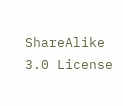ShareAlike 3.0 License